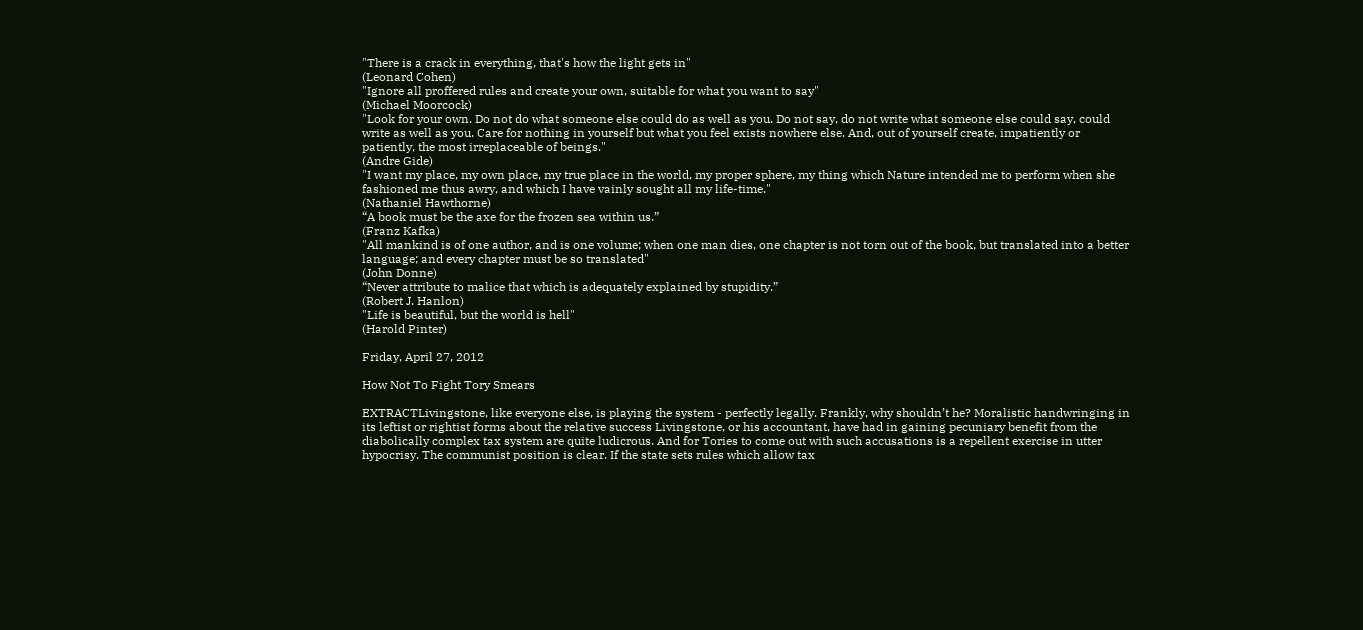"There is a crack in everything, that's how the light gets in"
(Leonard Cohen)
"Ignore all proffered rules and create your own, suitable for what you want to say"
(Michael Moorcock)
"Look for your own. Do not do what someone else could do as well as you. Do not say, do not write what someone else could say, could write as well as you. Care for nothing in yourself but what you feel exists nowhere else. And, out of yourself create, impatiently or patiently, the most irreplaceable of beings."
(Andre Gide)
"I want my place, my own place, my true place in the world, my proper sphere, my thing which Nature intended me to perform when she fashioned me thus awry, and which I have vainly sought all my life-time."
(Nathaniel Hawthorne)
“A book must be the axe for the frozen sea within us.”
(Franz Kafka)
"All mankind is of one author, and is one volume; when one man dies, one chapter is not torn out of the book, but translated into a better language; and every chapter must be so translated"
(John Donne)
“Never attribute to malice that which is adequately explained by stupidity.”
(Robert J. Hanlon)
"Life is beautiful, but the world is hell"
(Harold Pinter)

Friday, April 27, 2012

How Not To Fight Tory Smears

EXTRACTLivingstone, like everyone else, is playing the system - perfectly legally. Frankly, why shouldn’t he? Moralistic handwringing in its leftist or rightist forms about the relative success Livingstone, or his accountant, have had in gaining pecuniary benefit from the diabolically complex tax system are quite ludicrous. And for Tories to come out with such accusations is a repellent exercise in utter hypocrisy. The communist position is clear. If the state sets rules which allow tax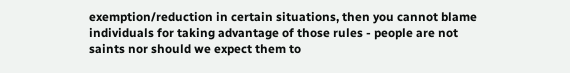exemption/reduction in certain situations, then you cannot blame individuals for taking advantage of those rules - people are not saints nor should we expect them to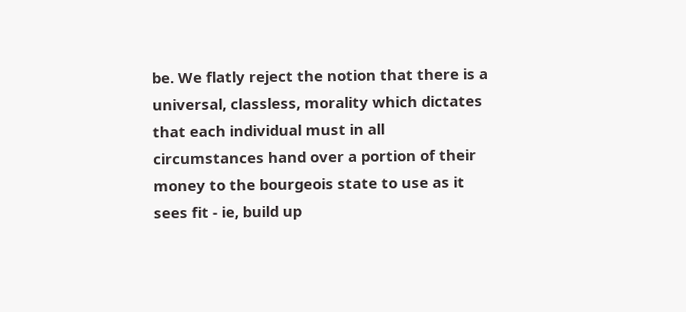be. We flatly reject the notion that there is a universal, classless, morality which dictates that each individual must in all circumstances hand over a portion of their money to the bourgeois state to use as it sees fit - ie, build up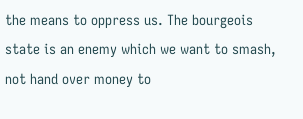the means to oppress us. The bourgeois state is an enemy which we want to smash, not hand over money to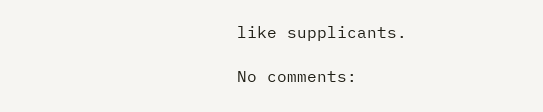like supplicants.

No comments: